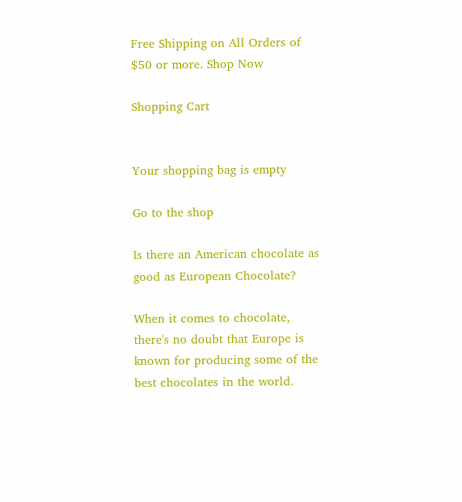Free Shipping on All Orders of $50 or more. Shop Now

Shopping Cart


Your shopping bag is empty

Go to the shop

Is there an American chocolate as good as European Chocolate?

When it comes to chocolate, there's no doubt that Europe is known for producing some of the best chocolates in the world.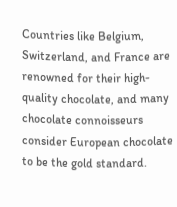Countries like Belgium, Switzerland, and France are renowned for their high-quality chocolate, and many chocolate connoisseurs consider European chocolate to be the gold standard.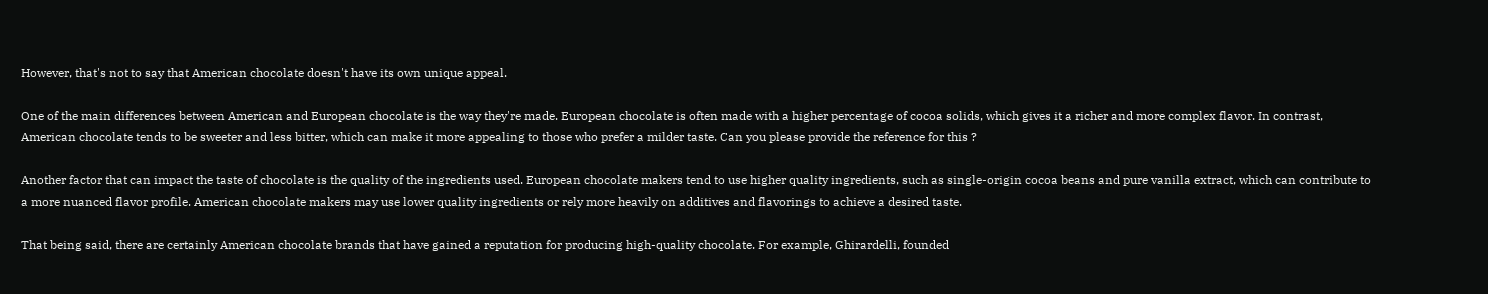However, that's not to say that American chocolate doesn't have its own unique appeal.

One of the main differences between American and European chocolate is the way they're made. European chocolate is often made with a higher percentage of cocoa solids, which gives it a richer and more complex flavor. In contrast, American chocolate tends to be sweeter and less bitter, which can make it more appealing to those who prefer a milder taste. Can you please provide the reference for this ?

Another factor that can impact the taste of chocolate is the quality of the ingredients used. European chocolate makers tend to use higher quality ingredients, such as single-origin cocoa beans and pure vanilla extract, which can contribute to a more nuanced flavor profile. American chocolate makers may use lower quality ingredients or rely more heavily on additives and flavorings to achieve a desired taste.

That being said, there are certainly American chocolate brands that have gained a reputation for producing high-quality chocolate. For example, Ghirardelli, founded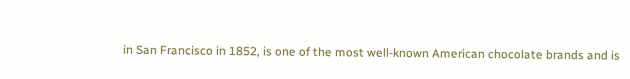in San Francisco in 1852, is one of the most well-known American chocolate brands and is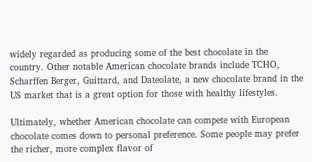widely regarded as producing some of the best chocolate in the country. Other notable American chocolate brands include TCHO, Scharffen Berger, Guittard, and Dateolate, a new chocolate brand in the US market that is a great option for those with healthy lifestyles.

Ultimately, whether American chocolate can compete with European chocolate comes down to personal preference. Some people may prefer the richer, more complex flavor of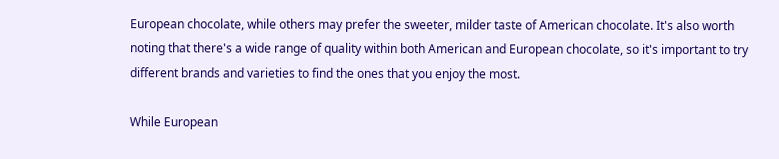European chocolate, while others may prefer the sweeter, milder taste of American chocolate. It's also worth noting that there's a wide range of quality within both American and European chocolate, so it's important to try different brands and varieties to find the ones that you enjoy the most.

While European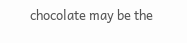chocolate may be the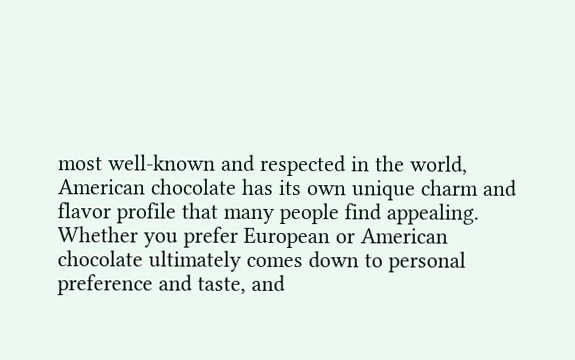most well-known and respected in the world, American chocolate has its own unique charm and flavor profile that many people find appealing. Whether you prefer European or American chocolate ultimately comes down to personal preference and taste, and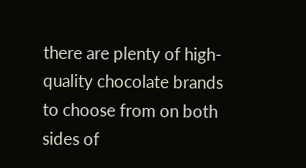there are plenty of high-quality chocolate brands to choose from on both sides of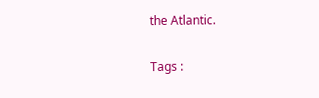the Atlantic.

Tags :